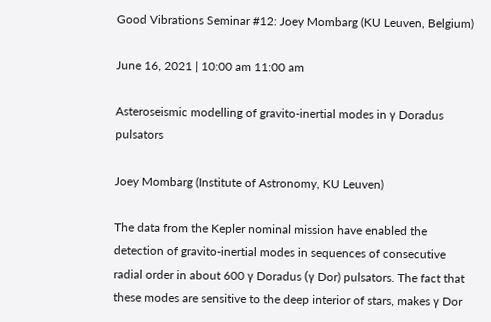Good Vibrations Seminar #12: Joey Mombarg (KU Leuven, Belgium)

June 16, 2021 | 10:00 am 11:00 am

Asteroseismic modelling of gravito-inertial modes in γ Doradus pulsators

Joey Mombarg (Institute of Astronomy, KU Leuven)

The data from the Kepler nominal mission have enabled the detection of gravito-inertial modes in sequences of consecutive radial order in about 600 γ Doradus (γ Dor) pulsators. The fact that these modes are sensitive to the deep interior of stars, makes γ Dor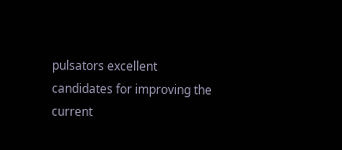pulsators excellent candidates for improving the current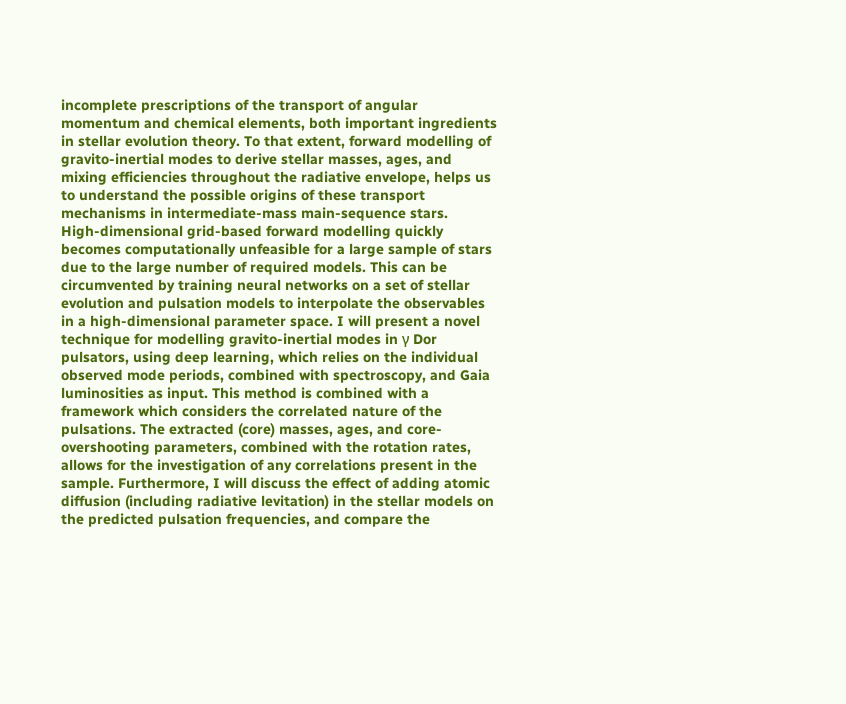incomplete prescriptions of the transport of angular momentum and chemical elements, both important ingredients in stellar evolution theory. To that extent, forward modelling of gravito-inertial modes to derive stellar masses, ages, and mixing efficiencies throughout the radiative envelope, helps us to understand the possible origins of these transport mechanisms in intermediate-mass main-sequence stars.
High-dimensional grid-based forward modelling quickly becomes computationally unfeasible for a large sample of stars due to the large number of required models. This can be circumvented by training neural networks on a set of stellar evolution and pulsation models to interpolate the observables in a high-dimensional parameter space. I will present a novel technique for modelling gravito-inertial modes in γ Dor pulsators, using deep learning, which relies on the individual observed mode periods, combined with spectroscopy, and Gaia luminosities as input. This method is combined with a framework which considers the correlated nature of the pulsations. The extracted (core) masses, ages, and core-overshooting parameters, combined with the rotation rates, allows for the investigation of any correlations present in the sample. Furthermore, I will discuss the effect of adding atomic diffusion (including radiative levitation) in the stellar models on the predicted pulsation frequencies, and compare the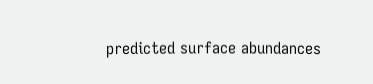predicted surface abundances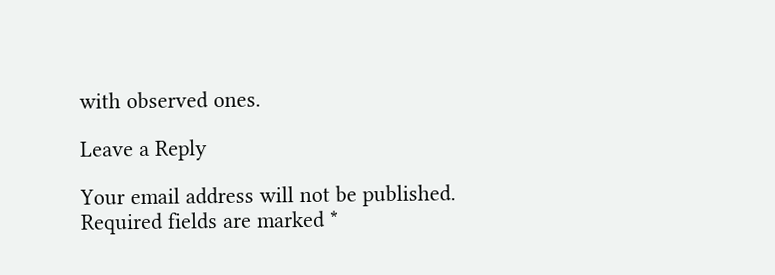with observed ones.

Leave a Reply

Your email address will not be published. Required fields are marked *